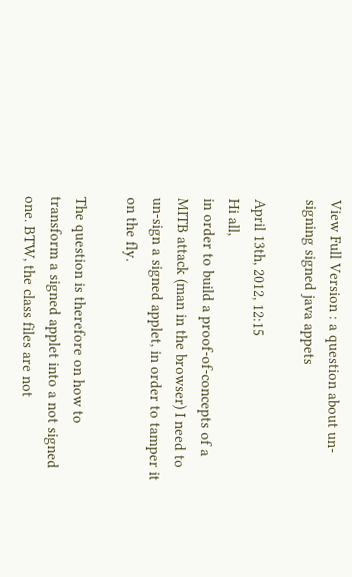View Full Version : a question about un-signing signed java appets

April 13th, 2012, 12:15
Hi all,
in order to build a proof-of-concepts of a MITB attack (man in the browser) I need to un-sign a signed applet, in order to tamper it on the fly.

The question is therefore on how to transform a signed applet into a not signed one. BTW, the class files are not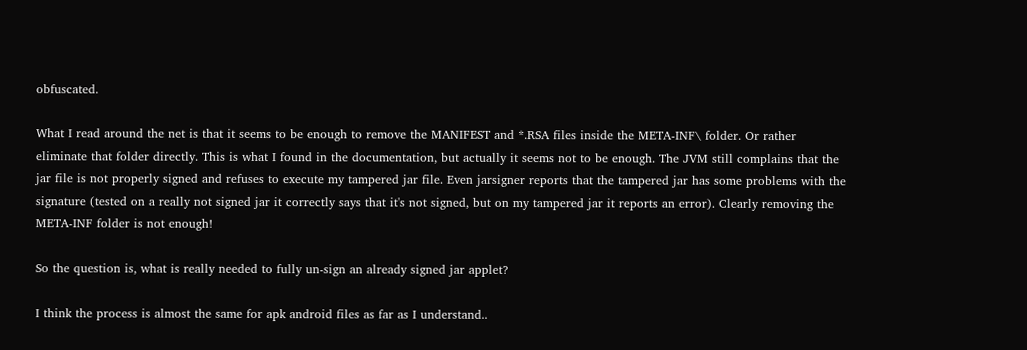obfuscated.

What I read around the net is that it seems to be enough to remove the MANIFEST and *.RSA files inside the META-INF\ folder. Or rather eliminate that folder directly. This is what I found in the documentation, but actually it seems not to be enough. The JVM still complains that the jar file is not properly signed and refuses to execute my tampered jar file. Even jarsigner reports that the tampered jar has some problems with the signature (tested on a really not signed jar it correctly says that it's not signed, but on my tampered jar it reports an error). Clearly removing the META-INF folder is not enough!

So the question is, what is really needed to fully un-sign an already signed jar applet?

I think the process is almost the same for apk android files as far as I understand..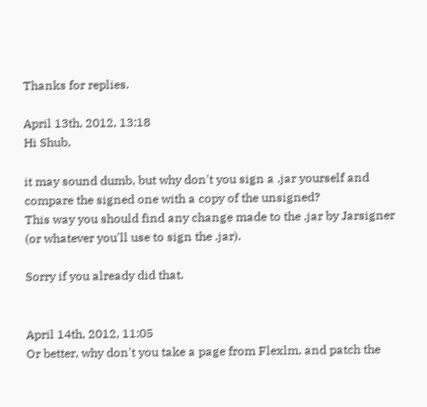Thanks for replies.

April 13th, 2012, 13:18
Hi Shub,

it may sound dumb, but why don't you sign a .jar yourself and compare the signed one with a copy of the unsigned?
This way you should find any change made to the .jar by Jarsigner (or whatever you'll use to sign the .jar).

Sorry if you already did that.


April 14th, 2012, 11:05
Or better, why don't you take a page from Flexlm, and patch the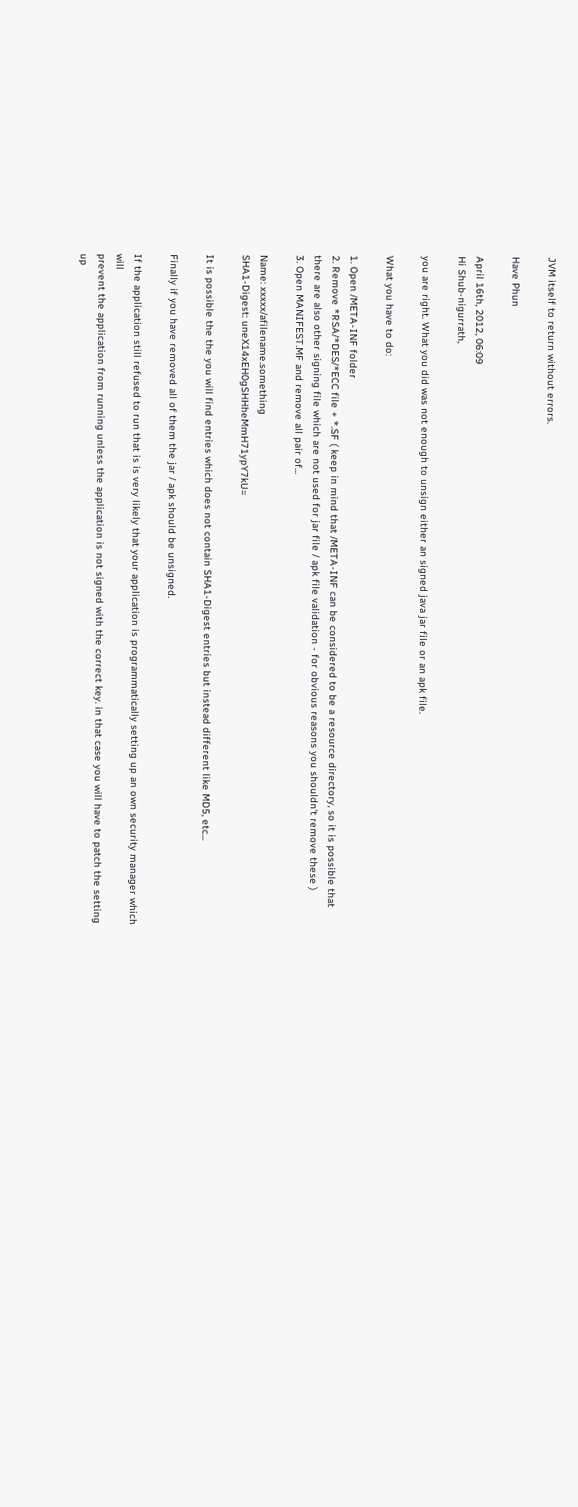JVM itself to return without errors.

Have Phun

April 16th, 2012, 06:09
Hi Shub-nigurrath,

you are right. What you did was not enough to unsign either an signed java jar file or an apk file.

What you have to do:

1. Open /META-INF folder
2. Remove *RSA/*DES/*ECC file + *.SF ( keep in mind that /META-INF can be considered to be a resource directory, so it is possible that there are also other signing file which are not used for jar file / apk file validation - for obvious reasons you shouldn't remove these )
3. Open MANIFEST.MF and remove all pair of...

Name: xxxxx/afilename.something
SHA1-Digest: uneX14xEH0gSHHheMmH71ypY7kU=

It is possible the the you will find entries which does not contain SHA1-Digest entries but instead different like MD5, etc...

Finally if you have removed all of them the jar / apk should be unsigned.

If the application still refused to run that is is very likely that your application is programmatically setting up an own security manager which will
prevent the application from running unless the application is not signed with the correct key. in that case you will have to patch the setting up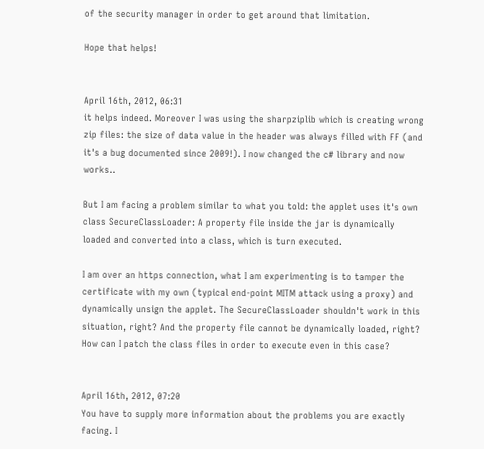of the security manager in order to get around that limitation.

Hope that helps!


April 16th, 2012, 06:31
it helps indeed. Moreover I was using the sharpziplib which is creating wrong zip files: the size of data value in the header was always filled with FF (and it's a bug documented since 2009!). I now changed the c# library and now works..

But I am facing a problem similar to what you told: the applet uses it's own class SecureClassLoader: A property file inside the jar is dynamically loaded and converted into a class, which is turn executed.

I am over an https connection, what I am experimenting is to tamper the certificate with my own (typical end-point MITM attack using a proxy) and dynamically unsign the applet. The SecureClassLoader shouldn't work in this situation, right? And the property file cannot be dynamically loaded, right? How can I patch the class files in order to execute even in this case?


April 16th, 2012, 07:20
You have to supply more information about the problems you are exactly facing. I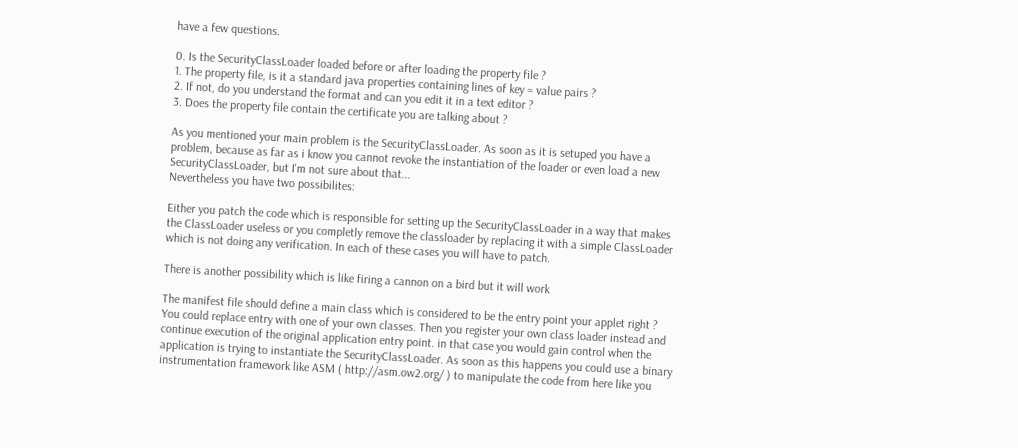have a few questions.

0. Is the SecurityClassLoader loaded before or after loading the property file ?
1. The property file, is it a standard java properties containing lines of key = value pairs ?
2. If not, do you understand the format and can you edit it in a text editor ?
3. Does the property file contain the certificate you are talking about ?

As you mentioned your main problem is the SecurityClassLoader. As soon as it is setuped you have a problem, because as far as i know you cannot revoke the instantiation of the loader or even load a new SecurityClassLoader, but I'm not sure about that...
Nevertheless you have two possibilites:

Either you patch the code which is responsible for setting up the SecurityClassLoader in a way that makes the ClassLoader useless or you completly remove the classloader by replacing it with a simple ClassLoader which is not doing any verification. In each of these cases you will have to patch.

There is another possibility which is like firing a cannon on a bird but it will work

The manifest file should define a main class which is considered to be the entry point your applet right ? You could replace entry with one of your own classes. Then you register your own class loader instead and continue execution of the original application entry point. in that case you would gain control when the application is trying to instantiate the SecurityClassLoader. As soon as this happens you could use a binary instrumentation framework like ASM ( http://asm.ow2.org/ ) to manipulate the code from here like you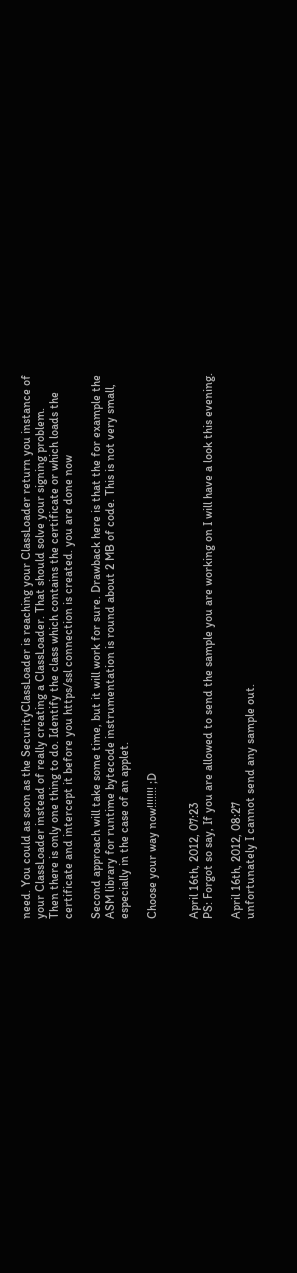need. You could as soon as the SecurityClassLoader is reaching your ClassLoader return you instance of your ClassLoader instead of really creating a ClassLoader. That should solve your signing problem.
Then there is only one thing to do. Identify the class which contains the certificate or which loads the certificate and intercept it before you https/ssl connection is created. you are done now

Second approach will take some time, but it will work for sure. Drawback here is that the for example the ASM library for runtime bytecode instrumentation is round about 2 MB of code. This is not very small, especially in the case of an applet.

Choose your way now!!!!!!! ;D


April 16th, 2012, 07:23
PS: Forgot so say, If you are allowed to send the sample you are working on I will have a look this evening.

April 16th, 2012, 08:27
unfortunately I cannot send any sample out.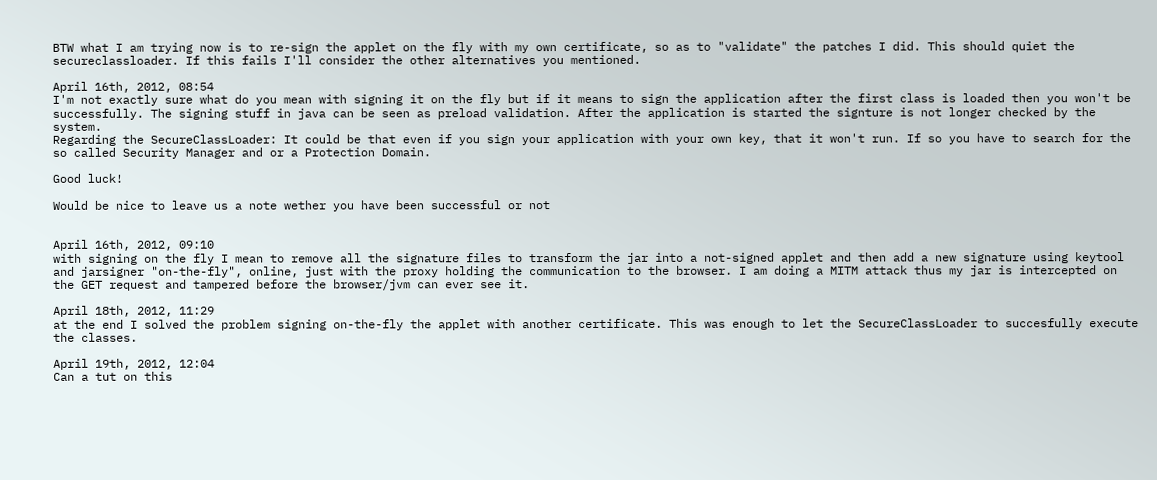BTW what I am trying now is to re-sign the applet on the fly with my own certificate, so as to "validate" the patches I did. This should quiet the secureclassloader. If this fails I'll consider the other alternatives you mentioned.

April 16th, 2012, 08:54
I'm not exactly sure what do you mean with signing it on the fly but if it means to sign the application after the first class is loaded then you won't be successfully. The signing stuff in java can be seen as preload validation. After the application is started the signture is not longer checked by the system.
Regarding the SecureClassLoader: It could be that even if you sign your application with your own key, that it won't run. If so you have to search for the so called Security Manager and or a Protection Domain.

Good luck!

Would be nice to leave us a note wether you have been successful or not


April 16th, 2012, 09:10
with signing on the fly I mean to remove all the signature files to transform the jar into a not-signed applet and then add a new signature using keytool and jarsigner "on-the-fly", online, just with the proxy holding the communication to the browser. I am doing a MITM attack thus my jar is intercepted on the GET request and tampered before the browser/jvm can ever see it.

April 18th, 2012, 11:29
at the end I solved the problem signing on-the-fly the applet with another certificate. This was enough to let the SecureClassLoader to succesfully execute the classes.

April 19th, 2012, 12:04
Can a tut on this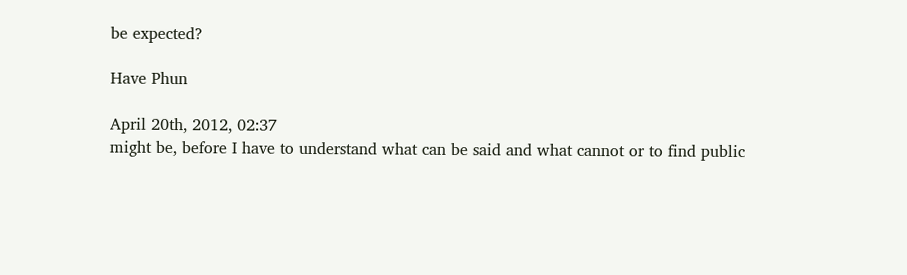be expected?

Have Phun

April 20th, 2012, 02:37
might be, before I have to understand what can be said and what cannot or to find public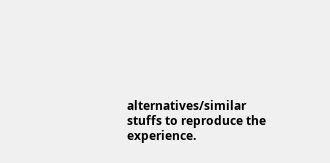alternatives/similar stuffs to reproduce the experience.